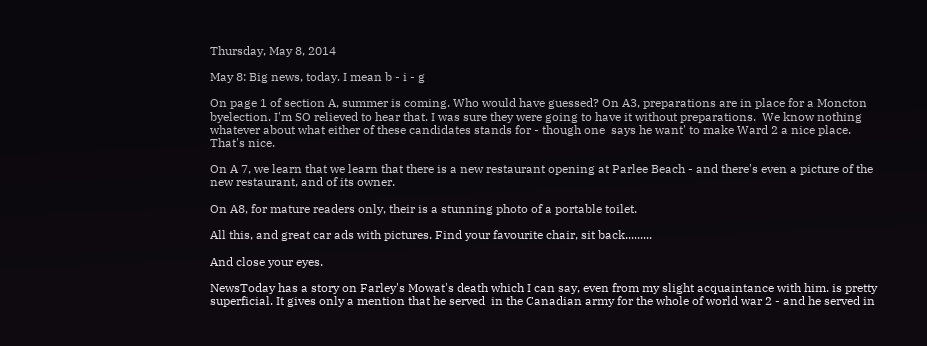Thursday, May 8, 2014

May 8: Big news, today. I mean b - i - g

On page 1 of section A, summer is coming. Who would have guessed? On A3, preparations are in place for a Moncton byelection. I'm SO relieved to hear that. I was sure they were going to have it without preparations.  We know nothing whatever about what either of these candidates stands for - though one  says he want' to make Ward 2 a nice place. That's nice.

On A 7, we learn that we learn that there is a new restaurant opening at Parlee Beach - and there's even a picture of the new restaurant, and of its owner.

On A8, for mature readers only, their is a stunning photo of a portable toilet.

All this, and great car ads with pictures. Find your favourite chair, sit back.........

And close your eyes.

NewsToday has a story on Farley's Mowat's death which I can say, even from my slight acquaintance with him. is pretty superficial. It gives only a mention that he served  in the Canadian army for the whole of world war 2 - and he served in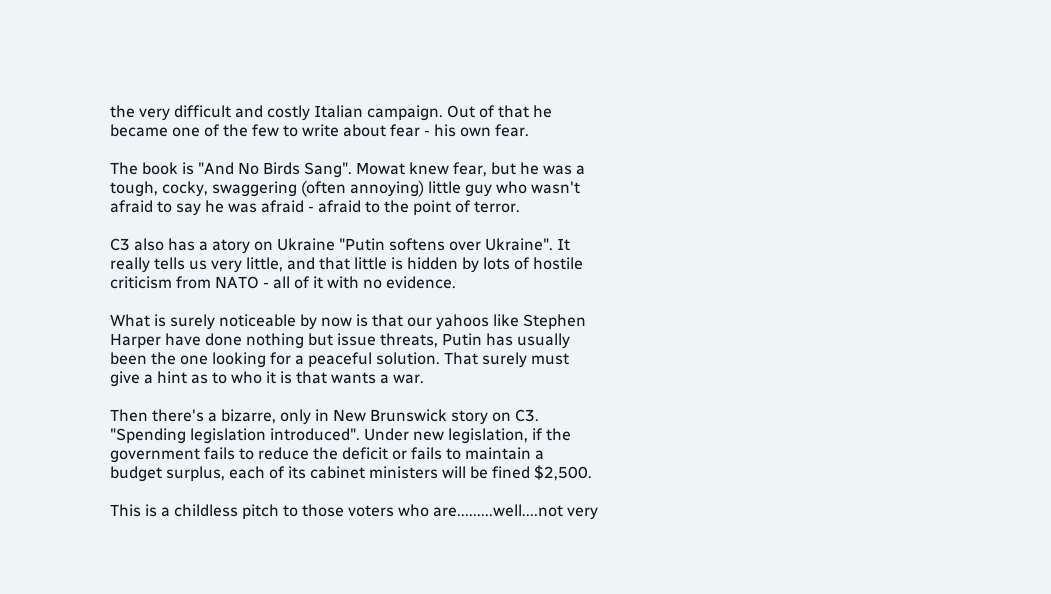the very difficult and costly Italian campaign. Out of that he became one of the few to write about fear - his own fear.

The book is "And No Birds Sang". Mowat knew fear, but he was a tough, cocky, swaggering (often annoying) little guy who wasn't afraid to say he was afraid - afraid to the point of terror.

C3 also has a atory on Ukraine "Putin softens over Ukraine". It really tells us very little, and that little is hidden by lots of hostile criticism from NATO - all of it with no evidence.

What is surely noticeable by now is that our yahoos like Stephen Harper have done nothing but issue threats, Putin has usually been the one looking for a peaceful solution. That surely must give a hint as to who it is that wants a war.

Then there's a bizarre, only in New Brunswick story on C3. "Spending legislation introduced". Under new legislation, if the government fails to reduce the deficit or fails to maintain a budget surplus, each of its cabinet ministers will be fined $2,500.

This is a childless pitch to those voters who are.........well....not very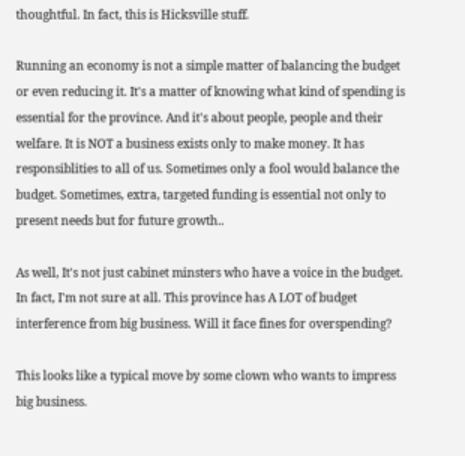thoughtful. In fact, this is Hicksville stuff.

Running an economy is not a simple matter of balancing the budget or even reducing it. It's a matter of knowing what kind of spending is essential for the province. And it's about people, people and their welfare. It is NOT a business exists only to make money. It has responsiblities to all of us. Sometimes only a fool would balance the budget. Sometimes, extra, targeted funding is essential not only to present needs but for future growth..

As well, It's not just cabinet minsters who have a voice in the budget. In fact, I'm not sure at all. This province has A LOT of budget interference from big business. Will it face fines for overspending?

This looks like a typical move by some clown who wants to impress big business.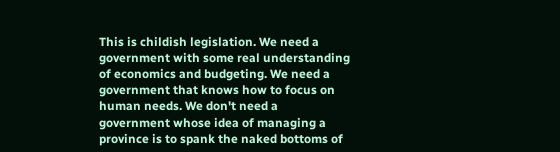This is childish legislation. We need a government with some real understanding of economics and budgeting. We need a government that knows how to focus on human needs. We don't need a government whose idea of managing a province is to spank the naked bottoms of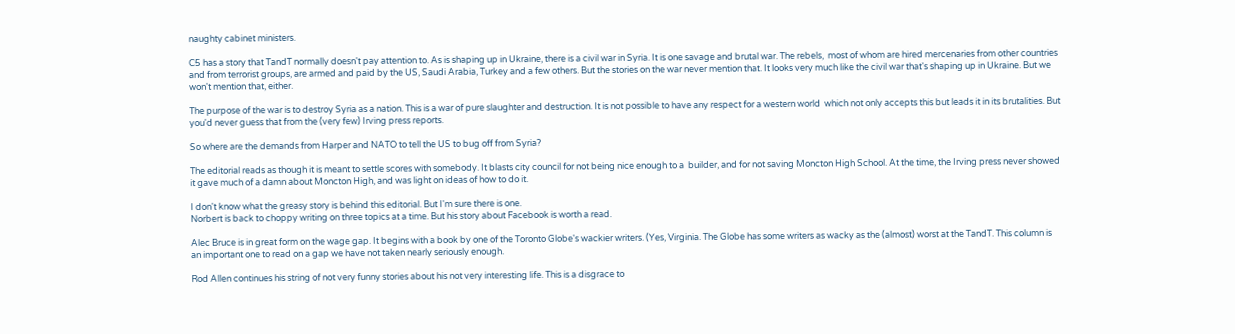naughty cabinet ministers.

C5 has a story that TandT normally doesn't pay attention to. As is shaping up in Ukraine, there is a civil war in Syria. It is one savage and brutal war. The rebels,  most of whom are hired mercenaries from other countries and from terrorist groups, are armed and paid by the US, Saudi Arabia, Turkey and a few others. But the stories on the war never mention that. It looks very much like the civil war that's shaping up in Ukraine. But we won't mention that, either.

The purpose of the war is to destroy Syria as a nation. This is a war of pure slaughter and destruction. It is not possible to have any respect for a western world  which not only accepts this but leads it in its brutalities. But you'd never guess that from the (very few) Irving press reports.

So where are the demands from Harper and NATO to tell the US to bug off from Syria?

The editorial reads as though it is meant to settle scores with somebody. It blasts city council for not being nice enough to a  builder, and for not saving Moncton High School. At the time, the Irving press never showed it gave much of a damn about Moncton High, and was light on ideas of how to do it.

I don't know what the greasy story is behind this editorial. But I'm sure there is one.
Norbert is back to choppy writing on three topics at a time. But his story about Facebook is worth a read.

Alec Bruce is in great form on the wage gap. It begins with a book by one of the Toronto Globe's wackier writers. (Yes, Virginia. The Globe has some writers as wacky as the (almost) worst at the TandT. This column is an important one to read on a gap we have not taken nearly seriously enough.

Rod Allen continues his string of not very funny stories about his not very interesting life. This is a disgrace to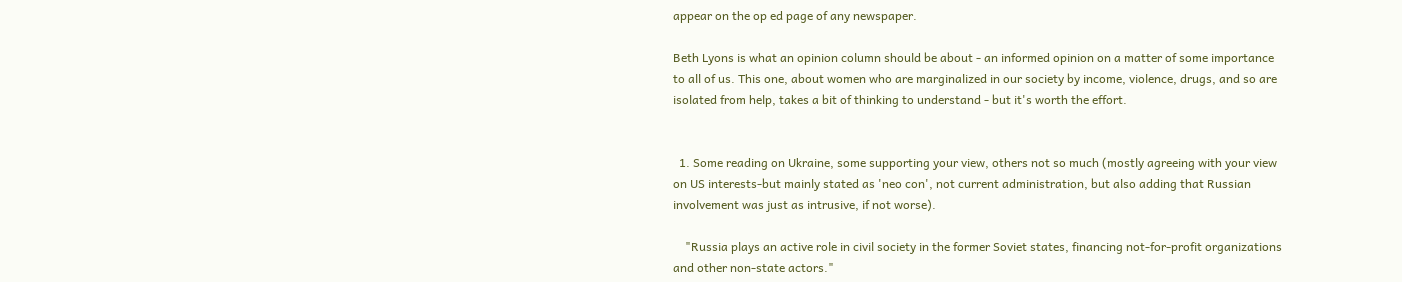appear on the op ed page of any newspaper.

Beth Lyons is what an opinion column should be about - an informed opinion on a matter of some importance to all of us. This one, about women who are marginalized in our society by income, violence, drugs, and so are isolated from help, takes a bit of thinking to understand - but it's worth the effort.


  1. Some reading on Ukraine, some supporting your view, others not so much (mostly agreeing with your view on US interests-but mainly stated as 'neo con', not current administration, but also adding that Russian involvement was just as intrusive, if not worse).

    "Russia plays an active role in civil society in the former Soviet states, financing not-for-profit organizations and other non-state actors."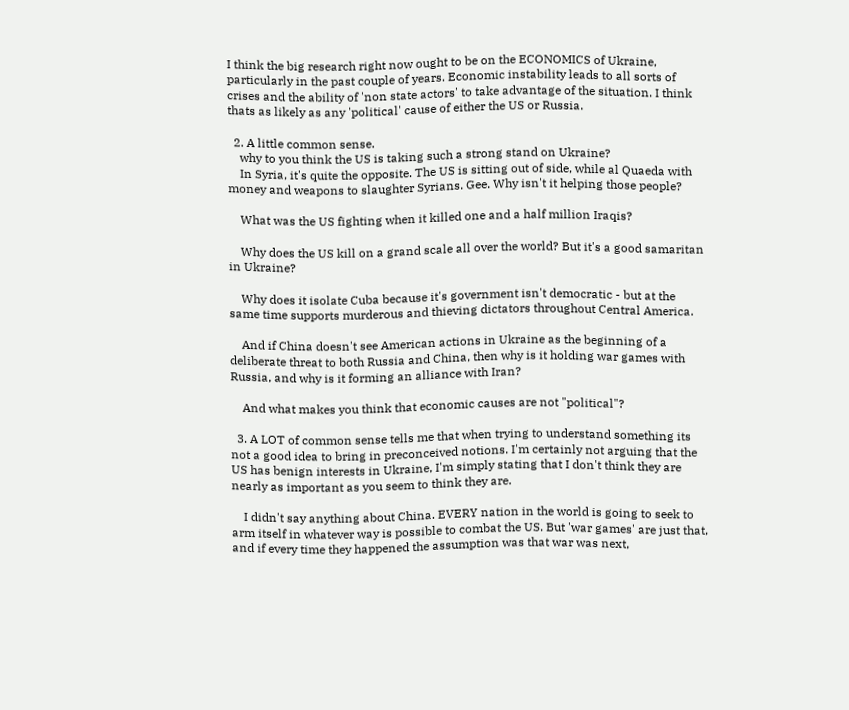I think the big research right now ought to be on the ECONOMICS of Ukraine, particularly in the past couple of years. Economic instability leads to all sorts of crises and the ability of 'non state actors' to take advantage of the situation. I think thats as likely as any 'political' cause of either the US or Russia.

  2. A little common sense.
    why to you think the US is taking such a strong stand on Ukraine?
    In Syria, it's quite the opposite. The US is sitting out of side, while al Quaeda with money and weapons to slaughter Syrians. Gee. Why isn't it helping those people?

    What was the US fighting when it killed one and a half million Iraqis?

    Why does the US kill on a grand scale all over the world? But it's a good samaritan in Ukraine?

    Why does it isolate Cuba because it's government isn't democratic - but at the same time supports murderous and thieving dictators throughout Central America.

    And if China doesn't see American actions in Ukraine as the beginning of a deliberate threat to both Russia and China, then why is it holding war games with Russia, and why is it forming an alliance with Iran?

    And what makes you think that economic causes are not "political"?

  3. A LOT of common sense tells me that when trying to understand something its not a good idea to bring in preconceived notions. I'm certainly not arguing that the US has benign interests in Ukraine, I'm simply stating that I don't think they are nearly as important as you seem to think they are.

    I didn't say anything about China. EVERY nation in the world is going to seek to arm itself in whatever way is possible to combat the US. But 'war games' are just that, and if every time they happened the assumption was that war was next,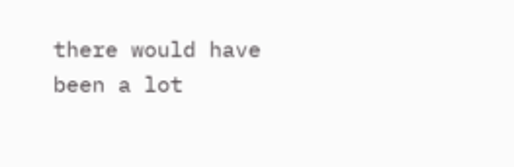there would have been a lot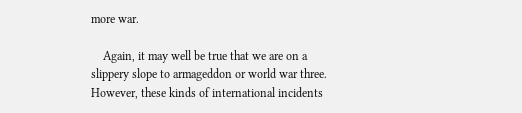more war.

    Again, it may well be true that we are on a slippery slope to armageddon or world war three. However, these kinds of international incidents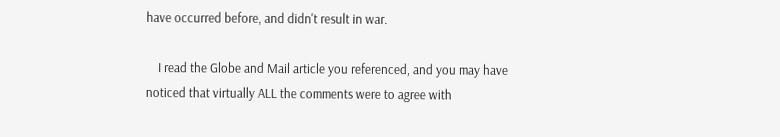have occurred before, and didn't result in war.

    I read the Globe and Mail article you referenced, and you may have noticed that virtually ALL the comments were to agree with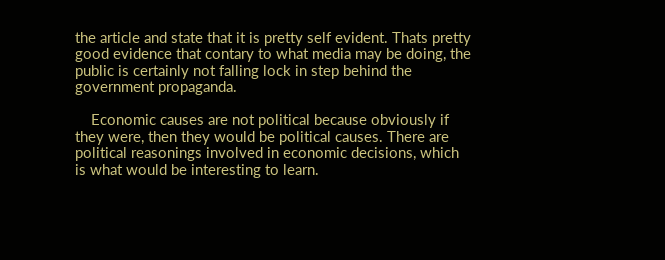the article and state that it is pretty self evident. Thats pretty good evidence that contary to what media may be doing, the public is certainly not falling lock in step behind the government propaganda.

    Economic causes are not political because obviously if they were, then they would be political causes. There are political reasonings involved in economic decisions, which is what would be interesting to learn.